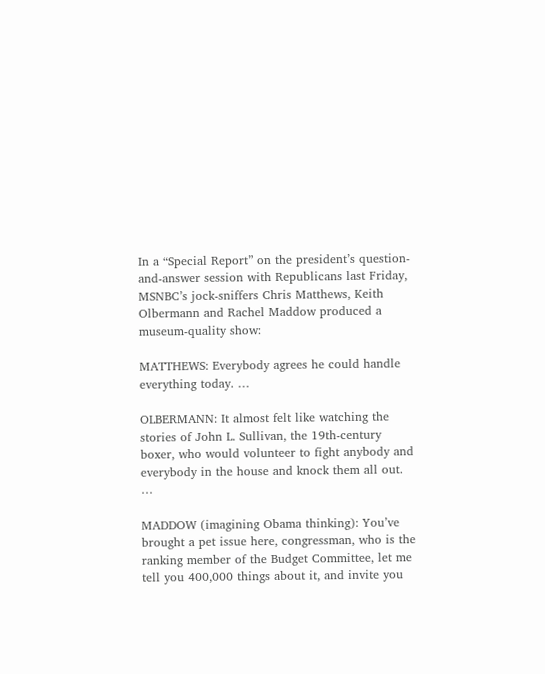In a “Special Report” on the president’s question-and-answer session with Republicans last Friday, MSNBC’s jock-sniffers Chris Matthews, Keith Olbermann and Rachel Maddow produced a museum-quality show:

MATTHEWS: Everybody agrees he could handle everything today. …

OLBERMANN: It almost felt like watching the stories of John L. Sullivan, the 19th-century boxer, who would volunteer to fight anybody and everybody in the house and knock them all out. …

MADDOW (imagining Obama thinking): You’ve brought a pet issue here, congressman, who is the ranking member of the Budget Committee, let me tell you 400,000 things about it, and invite you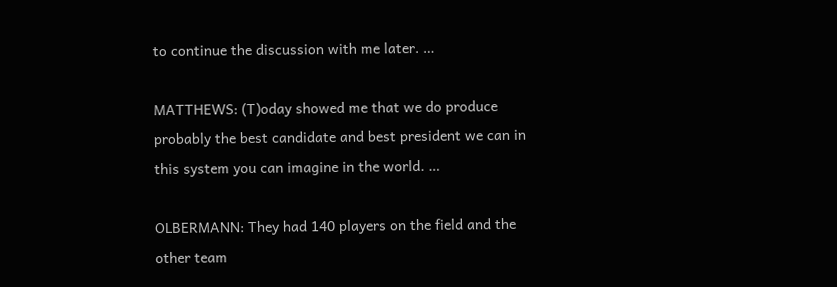to continue the discussion with me later. …

MATTHEWS: (T)oday showed me that we do produce probably the best candidate and best president we can in this system you can imagine in the world. …

OLBERMANN: They had 140 players on the field and the other team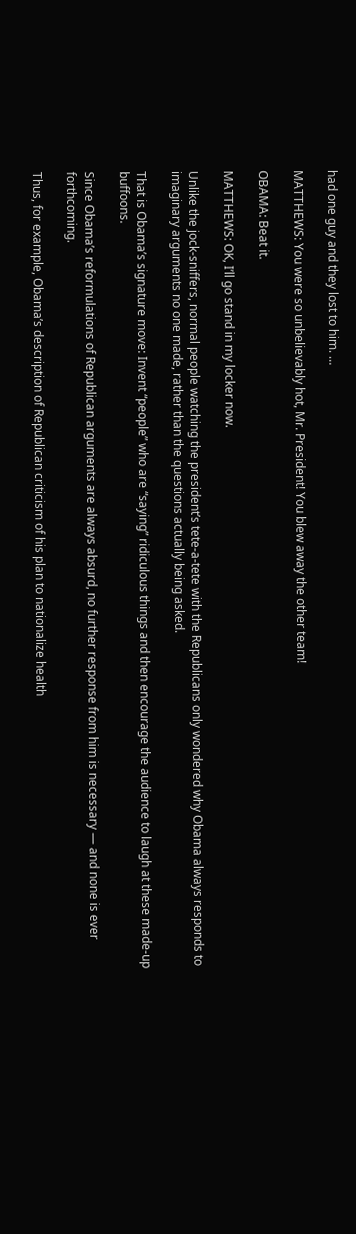had one guy and they lost to him. …

MATTHEWS: You were so unbelievably hot, Mr. President! You blew away the other team!

OBAMA: Beat it.

MATTHEWS: OK, I’ll go stand in my locker now.

Unlike the jock-sniffers, normal people watching the president’s tete-a-tete with the Republicans only wondered why Obama always responds to imaginary arguments no one made, rather than the questions actually being asked.

That is Obama’s signature move: Invent “people” who are “saying” ridiculous things and then encourage the audience to laugh at these made-up buffoons.

Since Obama’s reformulations of Republican arguments are always absurd, no further response from him is necessary — and none is ever forthcoming.

Thus, for example, Obama’s description of Republican criticism of his plan to nationalize health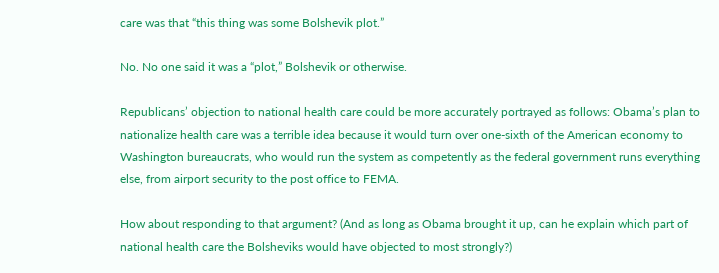care was that “this thing was some Bolshevik plot.”

No. No one said it was a “plot,” Bolshevik or otherwise.

Republicans’ objection to national health care could be more accurately portrayed as follows: Obama’s plan to nationalize health care was a terrible idea because it would turn over one-sixth of the American economy to Washington bureaucrats, who would run the system as competently as the federal government runs everything else, from airport security to the post office to FEMA.

How about responding to that argument? (And as long as Obama brought it up, can he explain which part of national health care the Bolsheviks would have objected to most strongly?)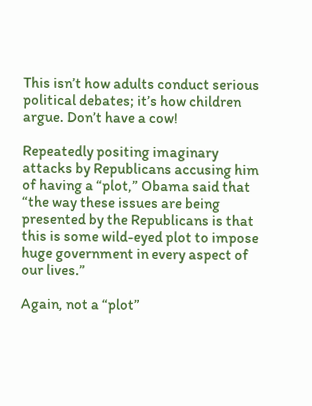This isn’t how adults conduct serious political debates; it’s how children argue. Don’t have a cow!

Repeatedly positing imaginary attacks by Republicans accusing him of having a “plot,” Obama said that “the way these issues are being presented by the Republicans is that this is some wild-eyed plot to impose huge government in every aspect of our lives.”

Again, not a “plot”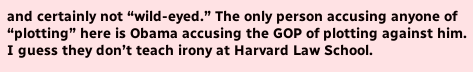and certainly not “wild-eyed.” The only person accusing anyone of “plotting” here is Obama accusing the GOP of plotting against him. I guess they don’t teach irony at Harvard Law School.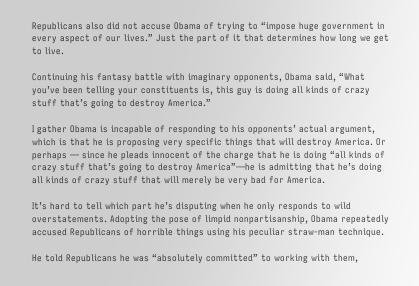Republicans also did not accuse Obama of trying to “impose huge government in every aspect of our lives.” Just the part of it that determines how long we get to live.

Continuing his fantasy battle with imaginary opponents, Obama said, “What you’ve been telling your constituents is, this guy is doing all kinds of crazy stuff that’s going to destroy America.”

I gather Obama is incapable of responding to his opponents’ actual argument, which is that he is proposing very specific things that will destroy America. Or perhaps — since he pleads innocent of the charge that he is doing “all kinds of crazy stuff that’s going to destroy America”—he is admitting that he’s doing all kinds of crazy stuff that will merely be very bad for America.

It’s hard to tell which part he’s disputing when he only responds to wild overstatements. Adopting the pose of limpid nonpartisanship, Obama repeatedly accused Republicans of horrible things using his peculiar straw-man technique.

He told Republicans he was “absolutely committed” to working with them,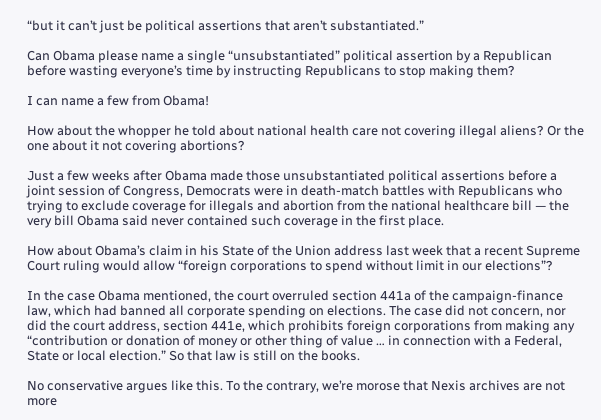“but it can’t just be political assertions that aren’t substantiated.”

Can Obama please name a single “unsubstantiated” political assertion by a Republican before wasting everyone’s time by instructing Republicans to stop making them?

I can name a few from Obama!

How about the whopper he told about national health care not covering illegal aliens? Or the one about it not covering abortions?

Just a few weeks after Obama made those unsubstantiated political assertions before a joint session of Congress, Democrats were in death-match battles with Republicans who trying to exclude coverage for illegals and abortion from the national healthcare bill — the very bill Obama said never contained such coverage in the first place.

How about Obama’s claim in his State of the Union address last week that a recent Supreme Court ruling would allow “foreign corporations to spend without limit in our elections”?

In the case Obama mentioned, the court overruled section 441a of the campaign-finance law, which had banned all corporate spending on elections. The case did not concern, nor did the court address, section 441e, which prohibits foreign corporations from making any “contribution or donation of money or other thing of value … in connection with a Federal, State or local election.” So that law is still on the books.

No conservative argues like this. To the contrary, we’re morose that Nexis archives are not more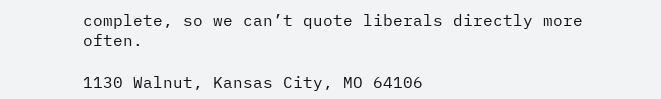complete, so we can’t quote liberals directly more often.

1130 Walnut, Kansas City, MO 64106